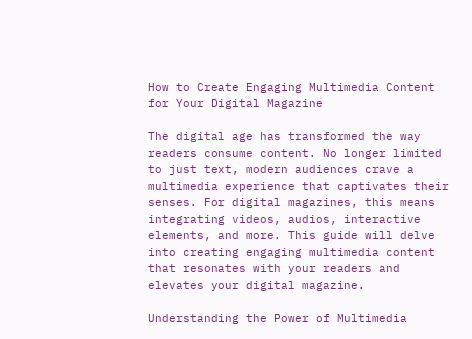How to Create Engaging Multimedia Content for Your Digital Magazine

The digital age has transformed the way readers consume content. No longer limited to just text, modern audiences crave a multimedia experience that captivates their senses. For digital magazines, this means integrating videos, audios, interactive elements, and more. This guide will delve into creating engaging multimedia content that resonates with your readers and elevates your digital magazine.

Understanding the Power of Multimedia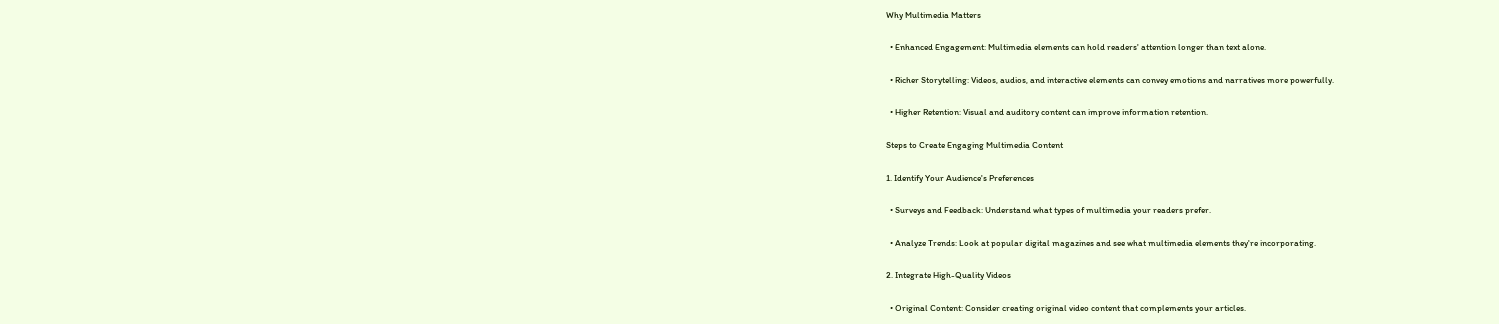Why Multimedia Matters

  • Enhanced Engagement: Multimedia elements can hold readers' attention longer than text alone.

  • Richer Storytelling: Videos, audios, and interactive elements can convey emotions and narratives more powerfully.

  • Higher Retention: Visual and auditory content can improve information retention.

Steps to Create Engaging Multimedia Content

1. Identify Your Audience's Preferences

  • Surveys and Feedback: Understand what types of multimedia your readers prefer.

  • Analyze Trends: Look at popular digital magazines and see what multimedia elements they're incorporating.

2. Integrate High-Quality Videos

  • Original Content: Consider creating original video content that complements your articles.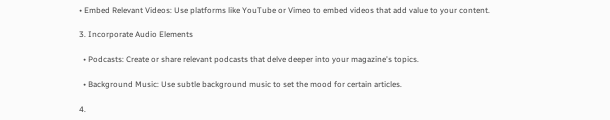• Embed Relevant Videos: Use platforms like YouTube or Vimeo to embed videos that add value to your content.

3. Incorporate Audio Elements

  • Podcasts: Create or share relevant podcasts that delve deeper into your magazine's topics.

  • Background Music: Use subtle background music to set the mood for certain articles.

4.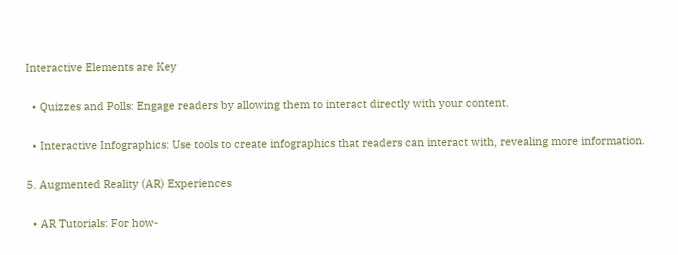Interactive Elements are Key

  • Quizzes and Polls: Engage readers by allowing them to interact directly with your content.

  • Interactive Infographics: Use tools to create infographics that readers can interact with, revealing more information.

5. Augmented Reality (AR) Experiences

  • AR Tutorials: For how-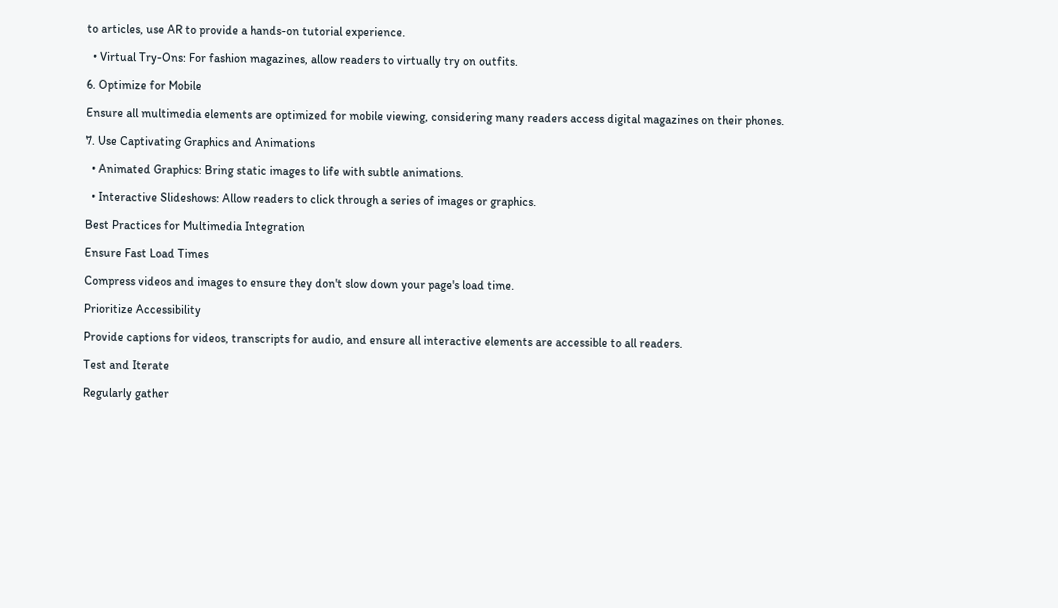to articles, use AR to provide a hands-on tutorial experience.

  • Virtual Try-Ons: For fashion magazines, allow readers to virtually try on outfits.

6. Optimize for Mobile

Ensure all multimedia elements are optimized for mobile viewing, considering many readers access digital magazines on their phones.

7. Use Captivating Graphics and Animations

  • Animated Graphics: Bring static images to life with subtle animations.

  • Interactive Slideshows: Allow readers to click through a series of images or graphics.

Best Practices for Multimedia Integration

Ensure Fast Load Times

Compress videos and images to ensure they don't slow down your page's load time.

Prioritize Accessibility

Provide captions for videos, transcripts for audio, and ensure all interactive elements are accessible to all readers.

Test and Iterate

Regularly gather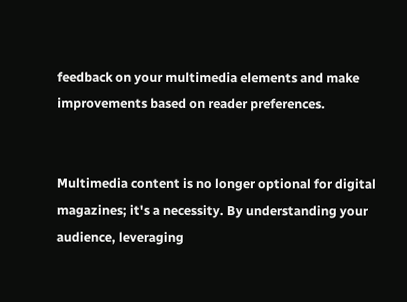feedback on your multimedia elements and make improvements based on reader preferences.


Multimedia content is no longer optional for digital magazines; it's a necessity. By understanding your audience, leveraging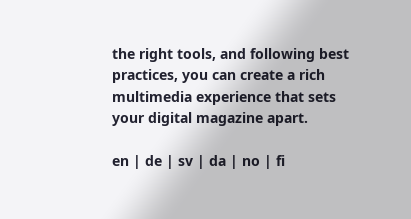the right tools, and following best practices, you can create a rich multimedia experience that sets your digital magazine apart.

en | de | sv | da | no | fi